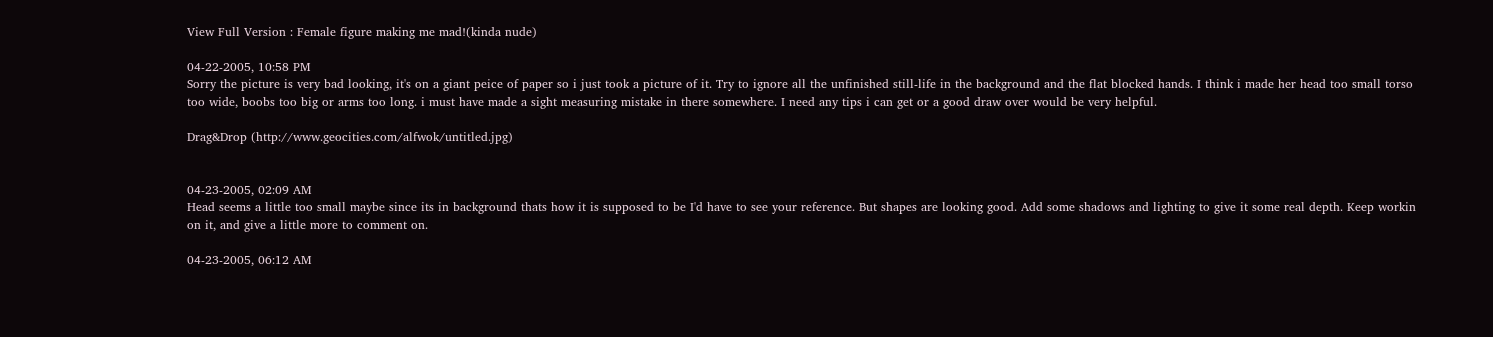View Full Version : Female figure making me mad!(kinda nude)

04-22-2005, 10:58 PM
Sorry the picture is very bad looking, it's on a giant peice of paper so i just took a picture of it. Try to ignore all the unfinished still-life in the background and the flat blocked hands. I think i made her head too small torso too wide, boobs too big or arms too long. i must have made a sight measuring mistake in there somewhere. I need any tips i can get or a good draw over would be very helpful.

Drag&Drop (http://www.geocities.com/alfwok/untitled.jpg)


04-23-2005, 02:09 AM
Head seems a little too small maybe since its in background thats how it is supposed to be I'd have to see your reference. But shapes are looking good. Add some shadows and lighting to give it some real depth. Keep workin on it, and give a little more to comment on.

04-23-2005, 06:12 AM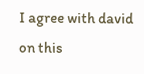I agree with david on this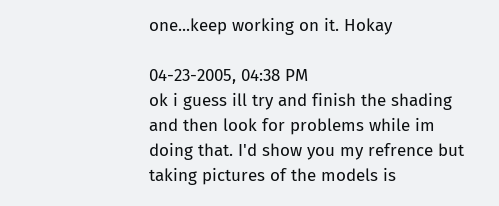one...keep working on it. Hokay

04-23-2005, 04:38 PM
ok i guess ill try and finish the shading and then look for problems while im doing that. I'd show you my refrence but taking pictures of the models is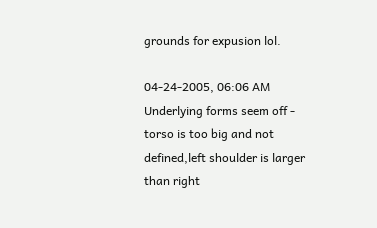grounds for expusion lol.

04-24-2005, 06:06 AM
Underlying forms seem off - torso is too big and not defined,left shoulder is larger than right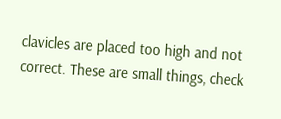clavicles are placed too high and not correct. These are small things, check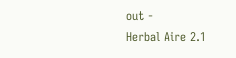out -
Herbal Aire 2.1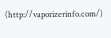(http://vaporizerinfo.com/)